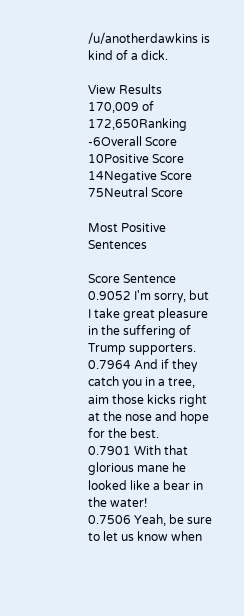/u/anotherdawkins is kind of a dick.

View Results
170,009 of 172,650Ranking
-6Overall Score
10Positive Score
14Negative Score
75Neutral Score

Most Positive Sentences

Score Sentence
0.9052 I'm sorry, but I take great pleasure in the suffering of Trump supporters.
0.7964 And if they catch you in a tree, aim those kicks right at the nose and hope for the best.
0.7901 With that glorious mane he looked like a bear in the water!
0.7506 Yeah, be sure to let us know when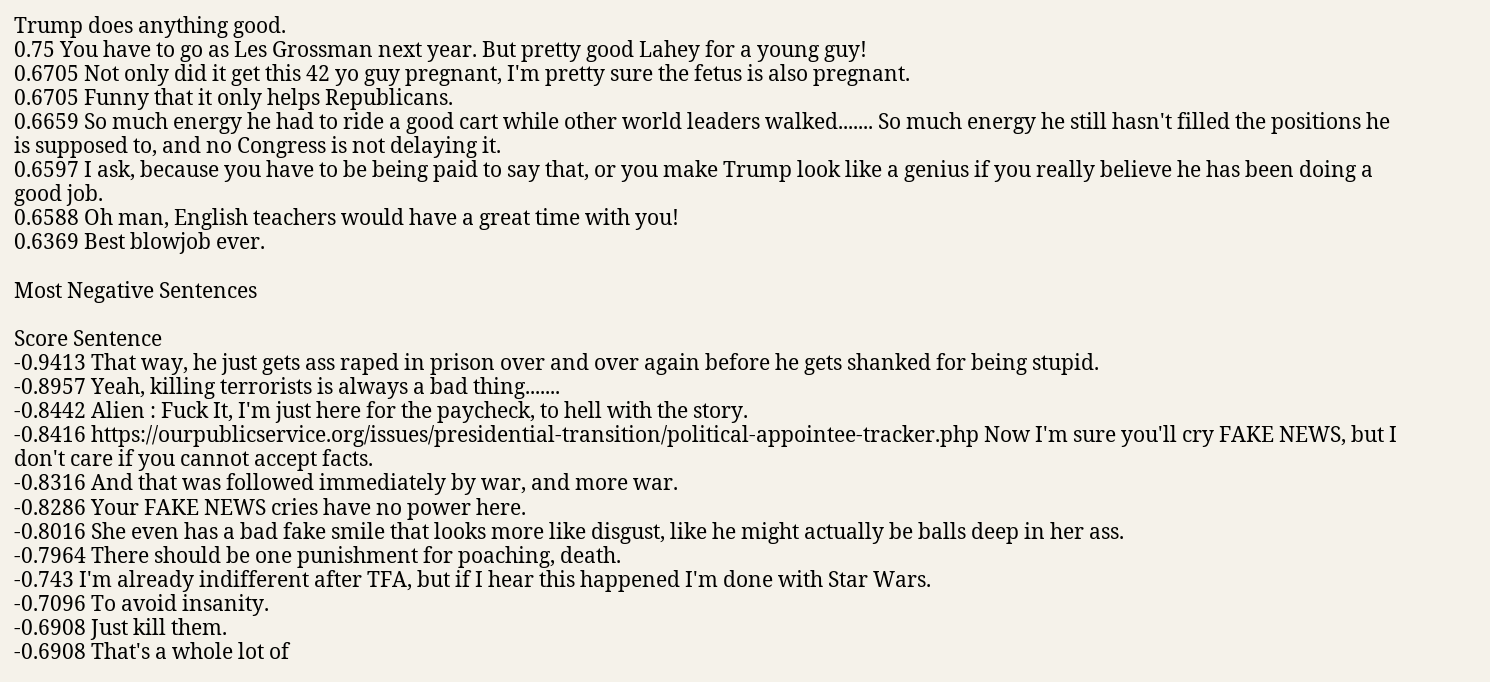Trump does anything good.
0.75 You have to go as Les Grossman next year. But pretty good Lahey for a young guy!
0.6705 Not only did it get this 42 yo guy pregnant, I'm pretty sure the fetus is also pregnant.
0.6705 Funny that it only helps Republicans.
0.6659 So much energy he had to ride a good cart while other world leaders walked....... So much energy he still hasn't filled the positions he is supposed to, and no Congress is not delaying it.
0.6597 I ask, because you have to be being paid to say that, or you make Trump look like a genius if you really believe he has been doing a good job.
0.6588 Oh man, English teachers would have a great time with you!
0.6369 Best blowjob ever.

Most Negative Sentences

Score Sentence
-0.9413 That way, he just gets ass raped in prison over and over again before he gets shanked for being stupid.
-0.8957 Yeah, killing terrorists is always a bad thing.......
-0.8442 Alien : Fuck It, I'm just here for the paycheck, to hell with the story.
-0.8416 https://ourpublicservice.org/issues/presidential-transition/political-appointee-tracker.php Now I'm sure you'll cry FAKE NEWS, but I don't care if you cannot accept facts.
-0.8316 And that was followed immediately by war, and more war.
-0.8286 Your FAKE NEWS cries have no power here.
-0.8016 She even has a bad fake smile that looks more like disgust, like he might actually be balls deep in her ass.
-0.7964 There should be one punishment for poaching, death.
-0.743 I'm already indifferent after TFA, but if I hear this happened I'm done with Star Wars.
-0.7096 To avoid insanity.
-0.6908 Just kill them.
-0.6908 That's a whole lot of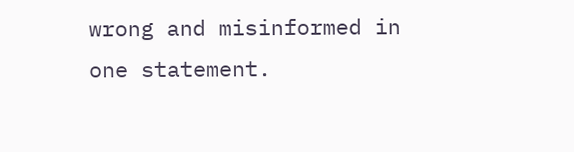wrong and misinformed in one statement.